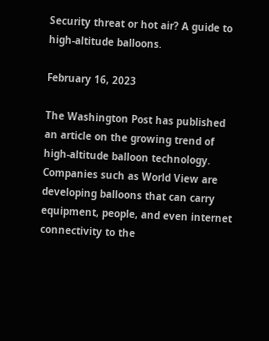Security threat or hot air? A guide to high-altitude balloons.

February 16, 2023

The Washington Post has published an article on the growing trend of high-altitude balloon technology. Companies such as World View are developing balloons that can carry equipment, people, and even internet connectivity to the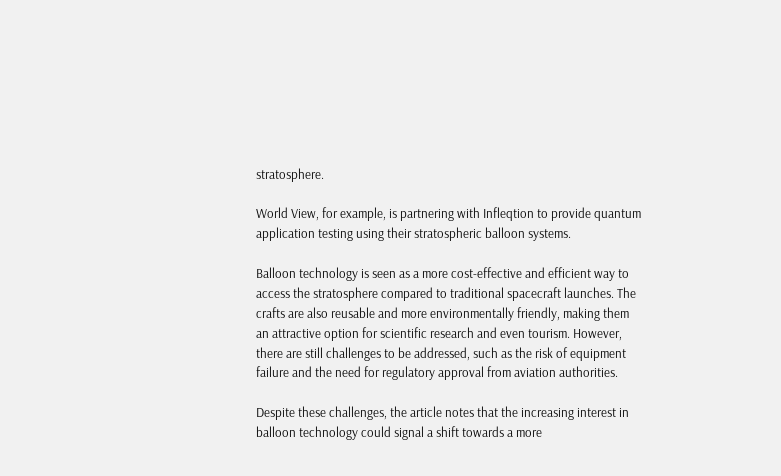stratosphere.

World View, for example, is partnering with Infleqtion to provide quantum application testing using their stratospheric balloon systems.

Balloon technology is seen as a more cost-effective and efficient way to access the stratosphere compared to traditional spacecraft launches. The crafts are also reusable and more environmentally friendly, making them an attractive option for scientific research and even tourism. However, there are still challenges to be addressed, such as the risk of equipment failure and the need for regulatory approval from aviation authorities.

Despite these challenges, the article notes that the increasing interest in balloon technology could signal a shift towards a more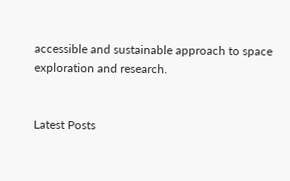accessible and sustainable approach to space exploration and research.


Latest Posts